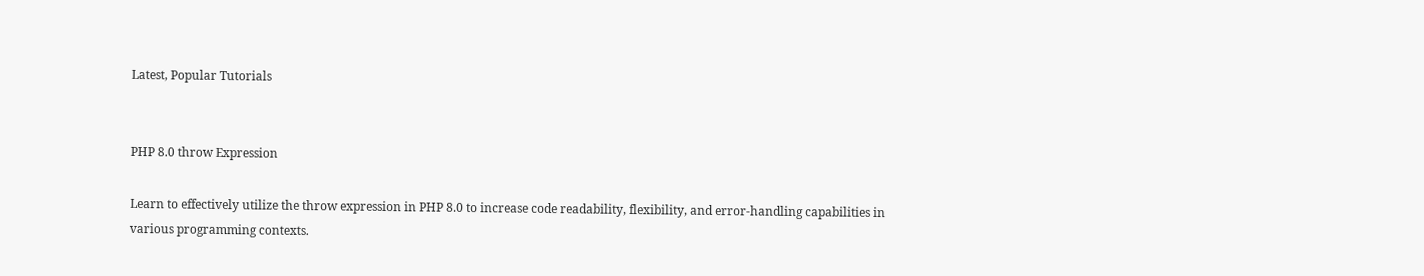Latest, Popular Tutorials


PHP 8.0 throw Expression

Learn to effectively utilize the throw expression in PHP 8.0 to increase code readability, flexibility, and error-handling capabilities in various programming contexts.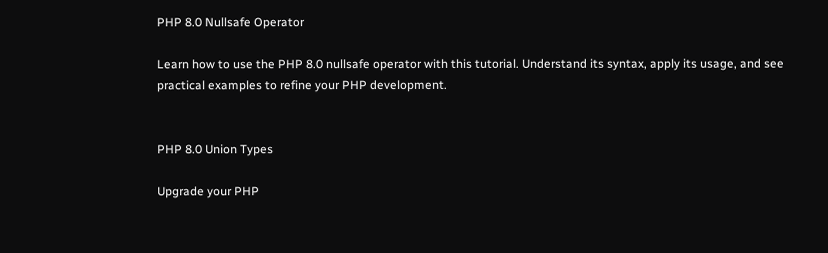PHP 8.0 Nullsafe Operator

Learn how to use the PHP 8.0 nullsafe operator with this tutorial. Understand its syntax, apply its usage, and see practical examples to refine your PHP development.


PHP 8.0 Union Types

Upgrade your PHP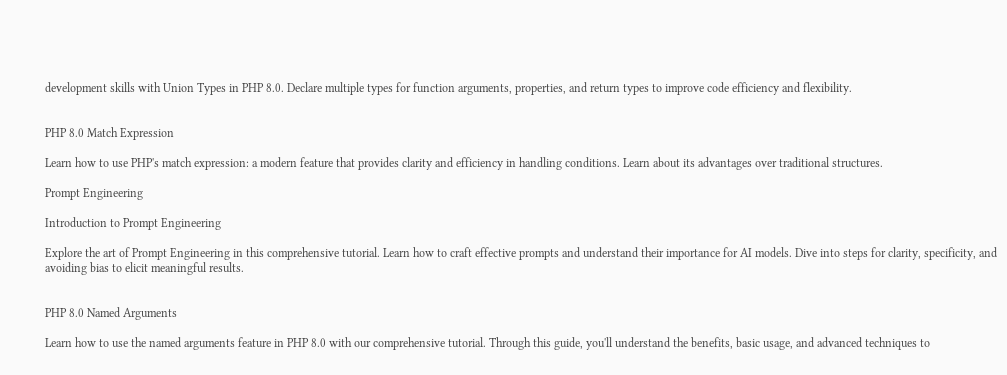development skills with Union Types in PHP 8.0. Declare multiple types for function arguments, properties, and return types to improve code efficiency and flexibility.


PHP 8.0 Match Expression

Learn how to use PHP's match expression: a modern feature that provides clarity and efficiency in handling conditions. Learn about its advantages over traditional structures.

Prompt Engineering

Introduction to Prompt Engineering

Explore the art of Prompt Engineering in this comprehensive tutorial. Learn how to craft effective prompts and understand their importance for AI models. Dive into steps for clarity, specificity, and avoiding bias to elicit meaningful results.


PHP 8.0 Named Arguments

Learn how to use the named arguments feature in PHP 8.0 with our comprehensive tutorial. Through this guide, you'll understand the benefits, basic usage, and advanced techniques to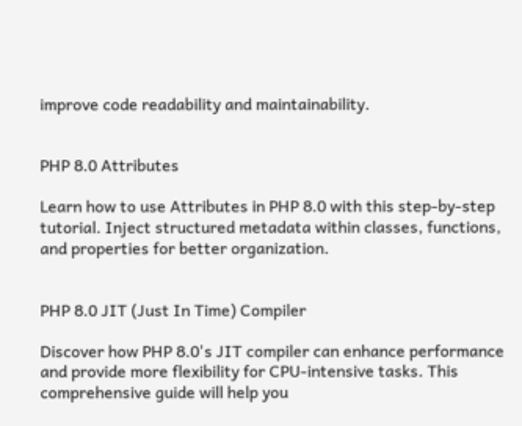improve code readability and maintainability.


PHP 8.0 Attributes

Learn how to use Attributes in PHP 8.0 with this step-by-step tutorial. Inject structured metadata within classes, functions, and properties for better organization.


PHP 8.0 JIT (Just In Time) Compiler

Discover how PHP 8.0's JIT compiler can enhance performance and provide more flexibility for CPU-intensive tasks. This comprehensive guide will help you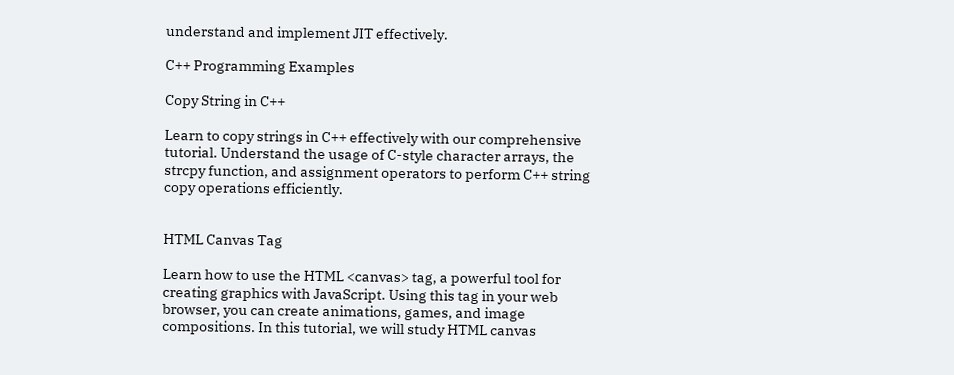understand and implement JIT effectively.

C++ Programming Examples

Copy String in C++

Learn to copy strings in C++ effectively with our comprehensive tutorial. Understand the usage of C-style character arrays, the strcpy function, and assignment operators to perform C++ string copy operations efficiently.


HTML Canvas Tag

Learn how to use the HTML <canvas> tag, a powerful tool for creating graphics with JavaScript. Using this tag in your web browser, you can create animations, games, and image compositions. In this tutorial, we will study HTML canvas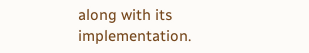along with its implementation.